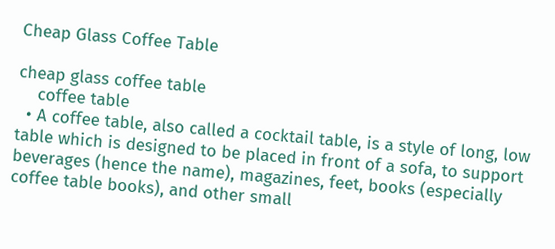Cheap Glass Coffee Table

cheap glass coffee table
    coffee table
  • A coffee table, also called a cocktail table, is a style of long, low table which is designed to be placed in front of a sofa, to support beverages (hence the name), magazines, feet, books (especially coffee table books), and other small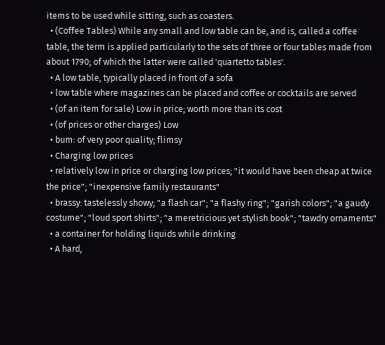items to be used while sitting, such as coasters.
  • (Coffee Tables) While any small and low table can be, and is, called a coffee table, the term is applied particularly to the sets of three or four tables made from about 1790; of which the latter were called 'quartetto tables'.
  • A low table, typically placed in front of a sofa
  • low table where magazines can be placed and coffee or cocktails are served
  • (of an item for sale) Low in price; worth more than its cost
  • (of prices or other charges) Low
  • bum: of very poor quality; flimsy
  • Charging low prices
  • relatively low in price or charging low prices; "it would have been cheap at twice the price"; "inexpensive family restaurants"
  • brassy: tastelessly showy; "a flash car"; "a flashy ring"; "garish colors"; "a gaudy costume"; "loud sport shirts"; "a meretricious yet stylish book"; "tawdry ornaments"
  • a container for holding liquids while drinking
  • A hard,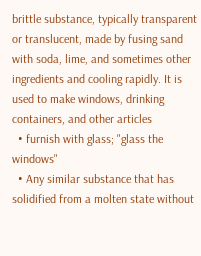brittle substance, typically transparent or translucent, made by fusing sand with soda, lime, and sometimes other ingredients and cooling rapidly. It is used to make windows, drinking containers, and other articles
  • furnish with glass; "glass the windows"
  • Any similar substance that has solidified from a molten state without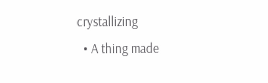crystallizing
  • A thing made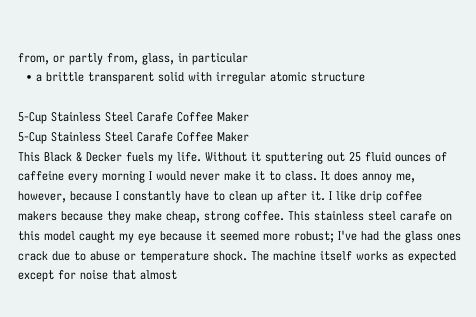from, or partly from, glass, in particular
  • a brittle transparent solid with irregular atomic structure

5-Cup Stainless Steel Carafe Coffee Maker
5-Cup Stainless Steel Carafe Coffee Maker
This Black & Decker fuels my life. Without it sputtering out 25 fluid ounces of caffeine every morning I would never make it to class. It does annoy me, however, because I constantly have to clean up after it. I like drip coffee makers because they make cheap, strong coffee. This stainless steel carafe on this model caught my eye because it seemed more robust; I've had the glass ones crack due to abuse or temperature shock. The machine itself works as expected except for noise that almost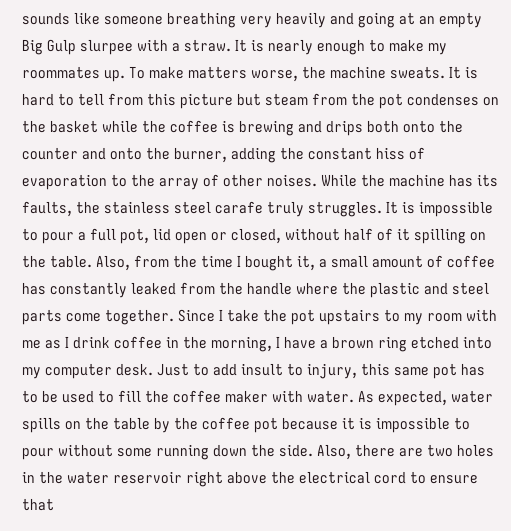sounds like someone breathing very heavily and going at an empty Big Gulp slurpee with a straw. It is nearly enough to make my roommates up. To make matters worse, the machine sweats. It is hard to tell from this picture but steam from the pot condenses on the basket while the coffee is brewing and drips both onto the counter and onto the burner, adding the constant hiss of evaporation to the array of other noises. While the machine has its faults, the stainless steel carafe truly struggles. It is impossible to pour a full pot, lid open or closed, without half of it spilling on the table. Also, from the time I bought it, a small amount of coffee has constantly leaked from the handle where the plastic and steel parts come together. Since I take the pot upstairs to my room with me as I drink coffee in the morning, I have a brown ring etched into my computer desk. Just to add insult to injury, this same pot has to be used to fill the coffee maker with water. As expected, water spills on the table by the coffee pot because it is impossible to pour without some running down the side. Also, there are two holes in the water reservoir right above the electrical cord to ensure that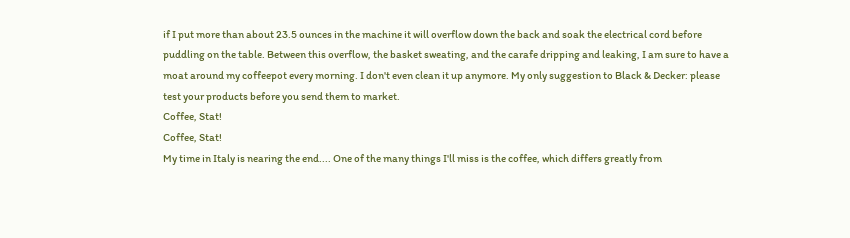if I put more than about 23.5 ounces in the machine it will overflow down the back and soak the electrical cord before puddling on the table. Between this overflow, the basket sweating, and the carafe dripping and leaking, I am sure to have a moat around my coffeepot every morning. I don't even clean it up anymore. My only suggestion to Black & Decker: please test your products before you send them to market.
Coffee, Stat!
Coffee, Stat!
My time in Italy is nearing the end.... One of the many things I'll miss is the coffee, which differs greatly from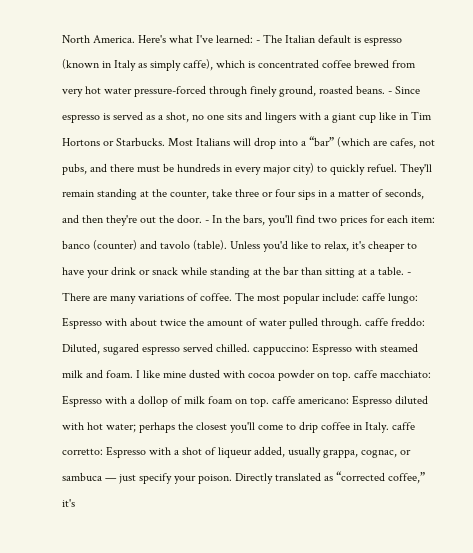North America. Here's what I've learned: - The Italian default is espresso (known in Italy as simply caffe), which is concentrated coffee brewed from very hot water pressure-forced through finely ground, roasted beans. - Since espresso is served as a shot, no one sits and lingers with a giant cup like in Tim Hortons or Starbucks. Most Italians will drop into a “bar” (which are cafes, not pubs, and there must be hundreds in every major city) to quickly refuel. They'll remain standing at the counter, take three or four sips in a matter of seconds, and then they're out the door. - In the bars, you'll find two prices for each item: banco (counter) and tavolo (table). Unless you'd like to relax, it's cheaper to have your drink or snack while standing at the bar than sitting at a table. - There are many variations of coffee. The most popular include: caffe lungo: Espresso with about twice the amount of water pulled through. caffe freddo: Diluted, sugared espresso served chilled. cappuccino: Espresso with steamed milk and foam. I like mine dusted with cocoa powder on top. caffe macchiato: Espresso with a dollop of milk foam on top. caffe americano: Espresso diluted with hot water; perhaps the closest you'll come to drip coffee in Italy. caffe corretto: Espresso with a shot of liqueur added, usually grappa, cognac, or sambuca — just specify your poison. Directly translated as “corrected coffee,” it's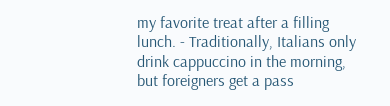my favorite treat after a filling lunch. - Traditionally, Italians only drink cappuccino in the morning, but foreigners get a pass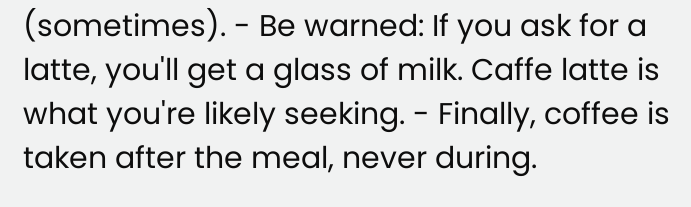(sometimes). - Be warned: If you ask for a latte, you'll get a glass of milk. Caffe latte is what you're likely seeking. - Finally, coffee is taken after the meal, never during.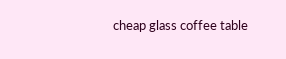cheap glass coffee table